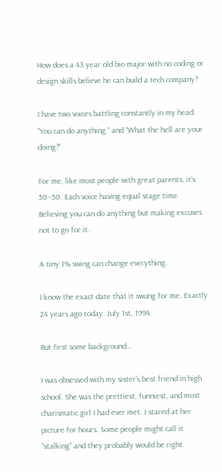How does a 43 year old bio major with no coding or design skills believe he can build a tech company?

I have two voices battling constantly in my head. “You can do anything.” and “What the hell are your doing?”

For me, like most people with great parents, it’s 50–50. Each voice having equal stage time. Believing you can do anything but making excuses not to go for it.

A tiny 1% swing can change everything.

I know the exact date that it swung for me. Exactly 24 years ago today. July 1st, 1994.

But first some background…

I was obsessed with my sister’s best friend in high school. She was the prettiest, funniest, and most charismatic girl I had ever met. I stared at her picture for hours. Some people might call it “stalking” and they probably would be right.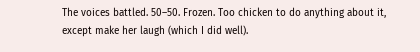The voices battled. 50–50. Frozen. Too chicken to do anything about it, except make her laugh (which I did well).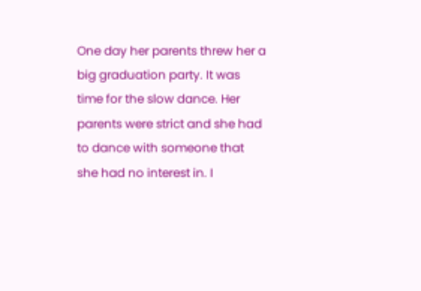One day her parents threw her a big graduation party. It was time for the slow dance. Her parents were strict and she had to dance with someone that she had no interest in. I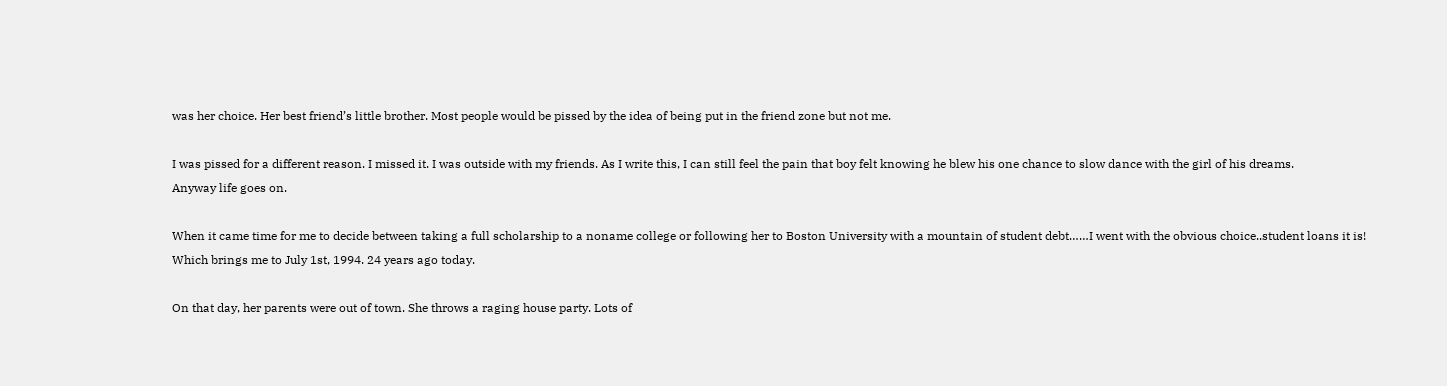was her choice. Her best friend’s little brother. Most people would be pissed by the idea of being put in the friend zone but not me.

I was pissed for a different reason. I missed it. I was outside with my friends. As I write this, I can still feel the pain that boy felt knowing he blew his one chance to slow dance with the girl of his dreams.
Anyway life goes on.

When it came time for me to decide between taking a full scholarship to a noname college or following her to Boston University with a mountain of student debt……I went with the obvious choice..student loans it is!
Which brings me to July 1st, 1994. 24 years ago today.

On that day, her parents were out of town. She throws a raging house party. Lots of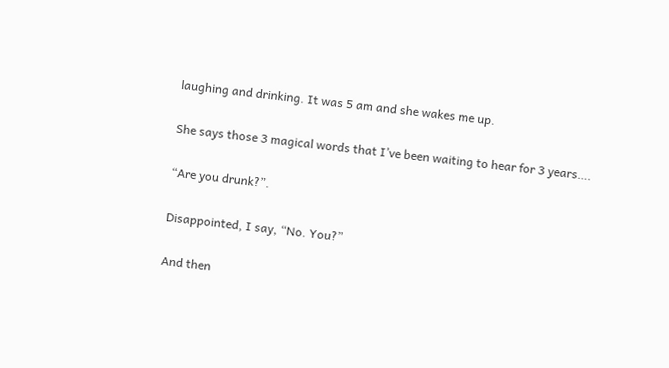laughing and drinking. It was 5 am and she wakes me up.

She says those 3 magical words that I’ve been waiting to hear for 3 years….

“Are you drunk?”.

Disappointed, I say, “No. You?”

And then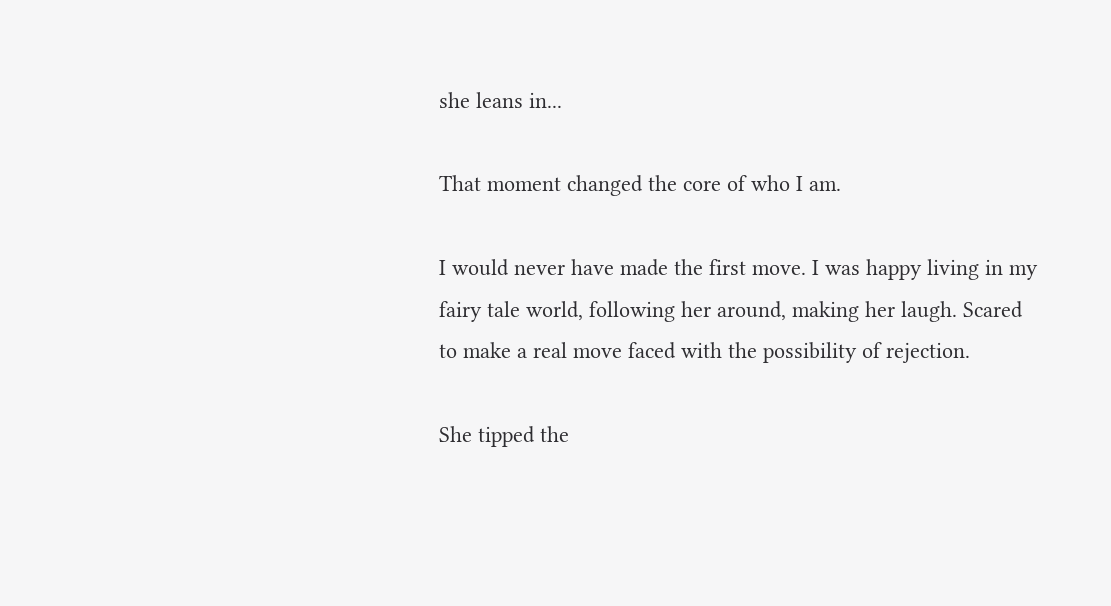she leans in...

That moment changed the core of who I am.

I would never have made the first move. I was happy living in my fairy tale world, following her around, making her laugh. Scared to make a real move faced with the possibility of rejection.

She tipped the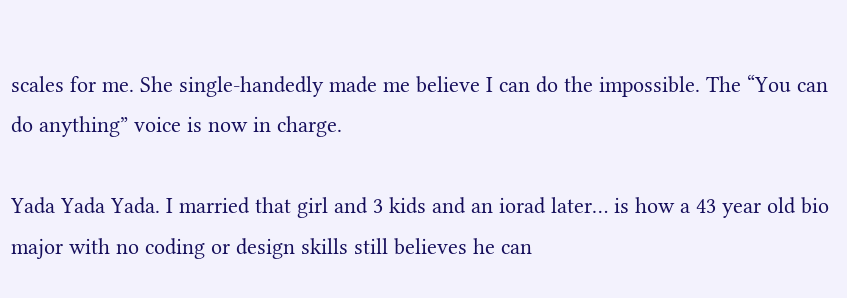scales for me. She single-handedly made me believe I can do the impossible. The “You can do anything” voice is now in charge.

Yada Yada Yada. I married that girl and 3 kids and an iorad later… is how a 43 year old bio major with no coding or design skills still believes he can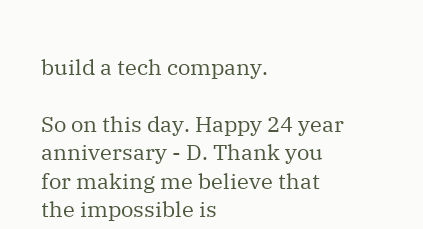build a tech company.

So on this day. Happy 24 year anniversary - D. Thank you for making me believe that the impossible is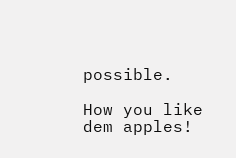possible.

How you like dem apples!